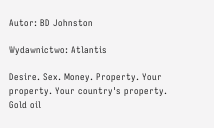Autor: BD Johnston

Wydawnictwo: Atlantis

Desire. Sex. Money. Property. Your property. Your country's property. Gold oil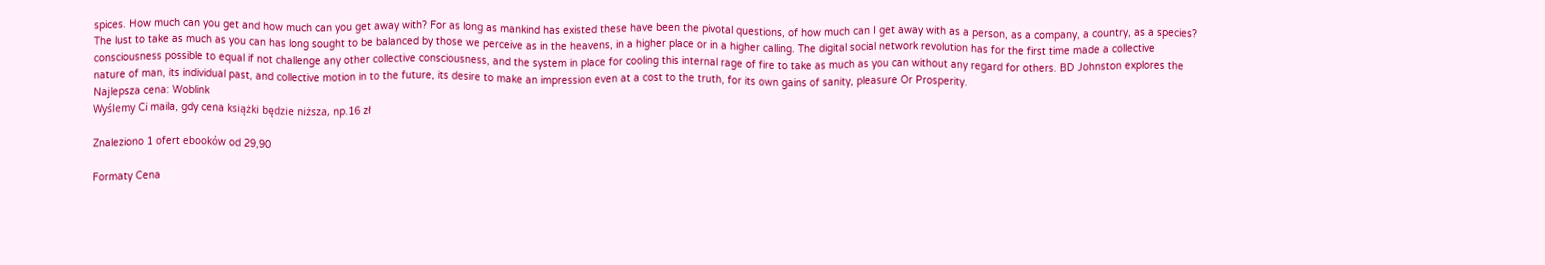spices. How much can you get and how much can you get away with? For as long as mankind has existed these have been the pivotal questions, of how much can I get away with as a person, as a company, a country, as a species? The lust to take as much as you can has long sought to be balanced by those we perceive as in the heavens, in a higher place or in a higher calling. The digital social network revolution has for the first time made a collective consciousness possible to equal if not challenge any other collective consciousness, and the system in place for cooling this internal rage of fire to take as much as you can without any regard for others. BD Johnston explores the nature of man, its individual past, and collective motion in to the future, its desire to make an impression even at a cost to the truth, for its own gains of sanity, pleasure Or Prosperity.
Najlepsza cena: Woblink
Wyślemy Ci maila, gdy cena książki będzie niższa, np.16 zł

Znaleziono 1 ofert ebooków od 29,90

Formaty Cena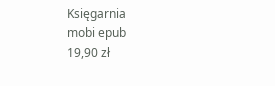Księgarnia
mobi epub
19,90 zł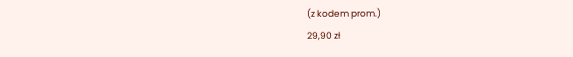(z kodem prom.)
29,90 zł